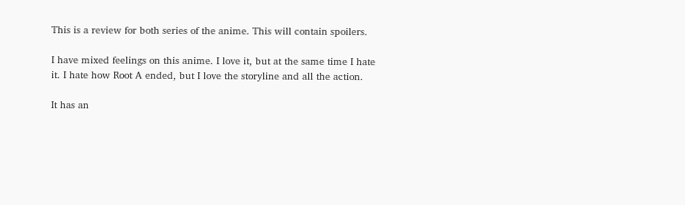This is a review for both series of the anime. This will contain spoilers.

I have mixed feelings on this anime. I love it, but at the same time I hate it. I hate how Root A ended, but I love the storyline and all the action.

It has an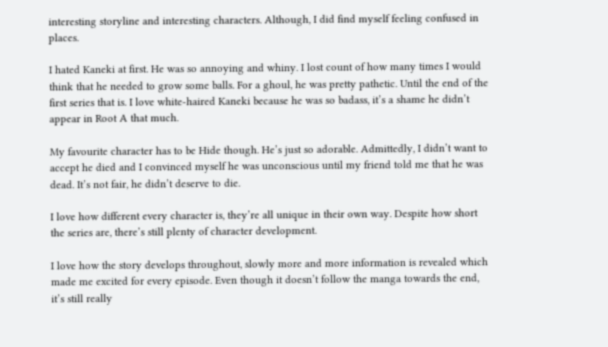interesting storyline and interesting characters. Although, I did find myself feeling confused in places.

I hated Kaneki at first. He was so annoying and whiny. I lost count of how many times I would think that he needed to grow some balls. For a ghoul, he was pretty pathetic. Until the end of the first series that is. I love white-haired Kaneki because he was so badass, it’s a shame he didn’t appear in Root A that much.

My favourite character has to be Hide though. He’s just so adorable. Admittedly, I didn’t want to accept he died and I convinced myself he was unconscious until my friend told me that he was dead. It’s not fair, he didn’t deserve to die.

I love how different every character is, they’re all unique in their own way. Despite how short the series are, there’s still plenty of character development.

I love how the story develops throughout, slowly more and more information is revealed which made me excited for every episode. Even though it doesn’t follow the manga towards the end, it’s still really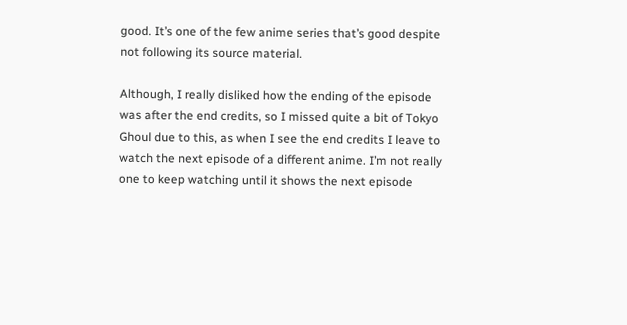good. It’s one of the few anime series that’s good despite not following its source material.

Although, I really disliked how the ending of the episode was after the end credits, so I missed quite a bit of Tokyo Ghoul due to this, as when I see the end credits I leave to watch the next episode of a different anime. I’m not really one to keep watching until it shows the next episode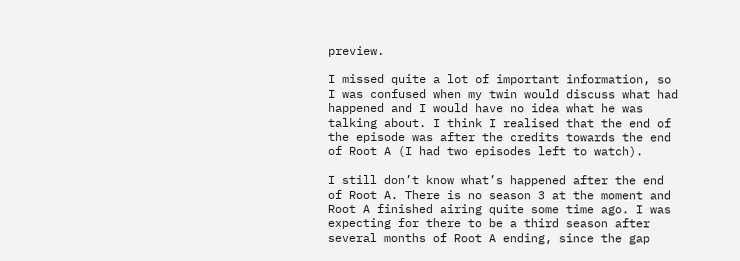preview.

I missed quite a lot of important information, so I was confused when my twin would discuss what had happened and I would have no idea what he was talking about. I think I realised that the end of the episode was after the credits towards the end of Root A (I had two episodes left to watch).

I still don’t know what’s happened after the end of Root A. There is no season 3 at the moment and Root A finished airing quite some time ago. I was expecting for there to be a third season after several months of Root A ending, since the gap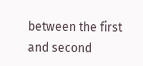between the first and second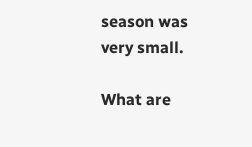season was very small.

What are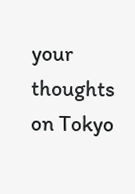your thoughts on Tokyo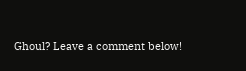Ghoul? Leave a comment below!